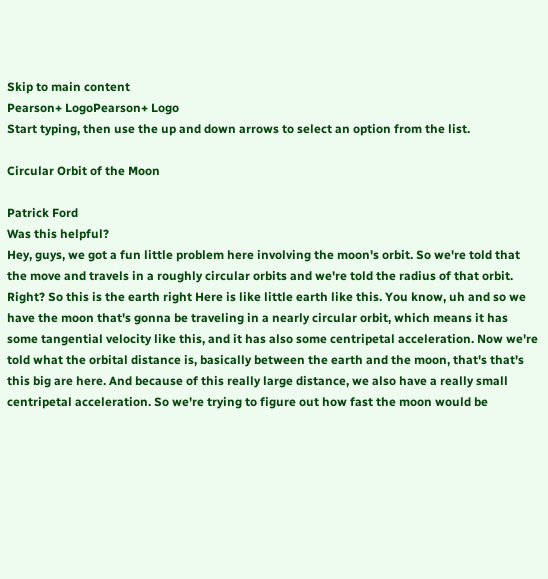Skip to main content
Pearson+ LogoPearson+ Logo
Start typing, then use the up and down arrows to select an option from the list.

Circular Orbit of the Moon

Patrick Ford
Was this helpful?
Hey, guys, we got a fun little problem here involving the moon's orbit. So we're told that the move and travels in a roughly circular orbits and we're told the radius of that orbit. Right? So this is the earth right Here is like little earth like this. You know, uh and so we have the moon that's gonna be traveling in a nearly circular orbit, which means it has some tangential velocity like this, and it has also some centripetal acceleration. Now we're told what the orbital distance is, basically between the earth and the moon, that's that's this big are here. And because of this really large distance, we also have a really small centripetal acceleration. So we're trying to figure out how fast the moon would be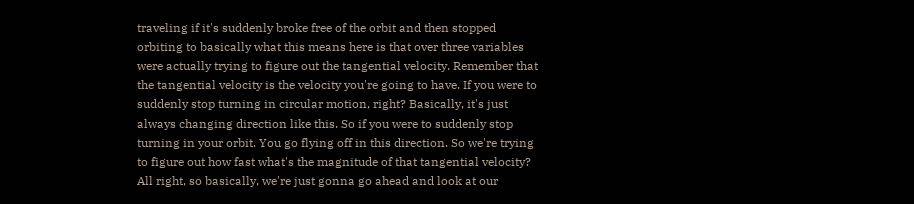traveling if it's suddenly broke free of the orbit and then stopped orbiting to basically what this means here is that over three variables were actually trying to figure out the tangential velocity. Remember that the tangential velocity is the velocity you're going to have. If you were to suddenly stop turning in circular motion, right? Basically, it's just always changing direction like this. So if you were to suddenly stop turning in your orbit. You go flying off in this direction. So we're trying to figure out how fast what's the magnitude of that tangential velocity? All right, so basically, we're just gonna go ahead and look at our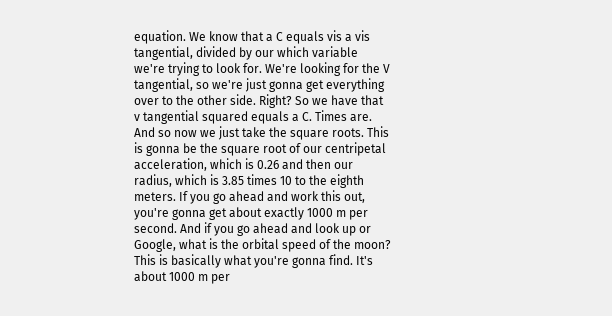equation. We know that a C equals vis a vis tangential, divided by our which variable we're trying to look for. We're looking for the V tangential, so we're just gonna get everything over to the other side. Right? So we have that v tangential squared equals a C. Times are. And so now we just take the square roots. This is gonna be the square root of our centripetal acceleration, which is 0.26 and then our radius, which is 3.85 times 10 to the eighth meters. If you go ahead and work this out, you're gonna get about exactly 1000 m per second. And if you go ahead and look up or Google, what is the orbital speed of the moon? This is basically what you're gonna find. It's about 1000 m per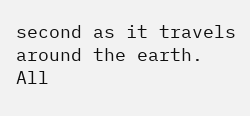second as it travels around the earth. All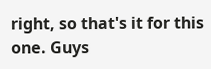right, so that's it for this one. Guys